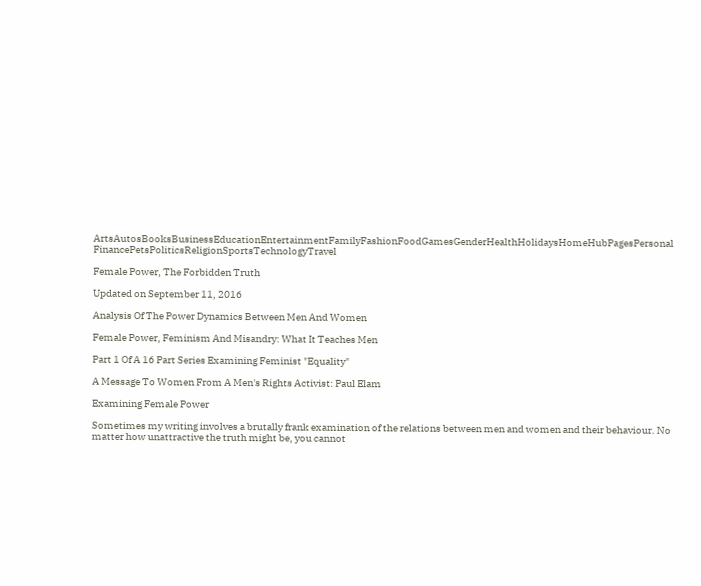ArtsAutosBooksBusinessEducationEntertainmentFamilyFashionFoodGamesGenderHealthHolidaysHomeHubPagesPersonal FinancePetsPoliticsReligionSportsTechnologyTravel

Female Power, The Forbidden Truth

Updated on September 11, 2016

Analysis Of The Power Dynamics Between Men And Women

Female Power, Feminism And Misandry: What It Teaches Men

Part 1 Of A 16 Part Series Examining Feminist "Equality"

A Message To Women From A Men's Rights Activist: Paul Elam

Examining Female Power

Sometimes my writing involves a brutally frank examination of the relations between men and women and their behaviour. No matter how unattractive the truth might be, you cannot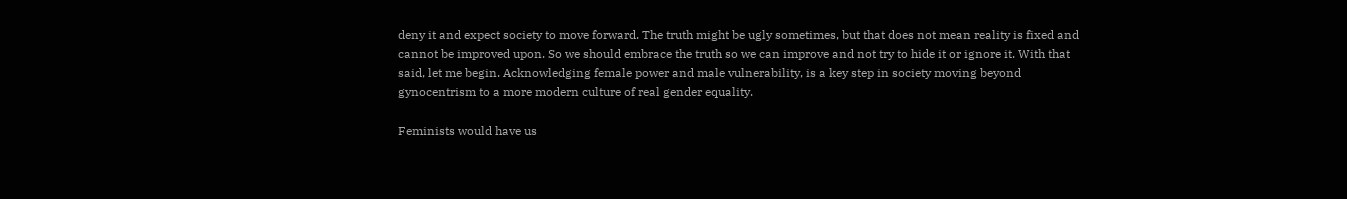deny it and expect society to move forward. The truth might be ugly sometimes, but that does not mean reality is fixed and cannot be improved upon. So we should embrace the truth so we can improve and not try to hide it or ignore it. With that said, let me begin. Acknowledging female power and male vulnerability, is a key step in society moving beyond gynocentrism to a more modern culture of real gender equality.

Feminists would have us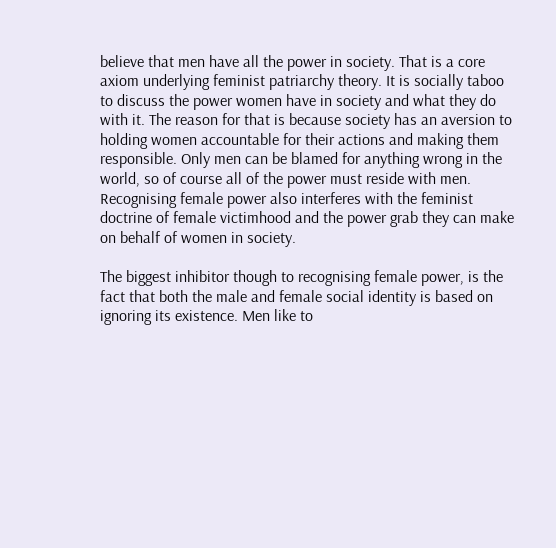believe that men have all the power in society. That is a core axiom underlying feminist patriarchy theory. It is socially taboo to discuss the power women have in society and what they do with it. The reason for that is because society has an aversion to holding women accountable for their actions and making them responsible. Only men can be blamed for anything wrong in the world, so of course all of the power must reside with men. Recognising female power also interferes with the feminist doctrine of female victimhood and the power grab they can make on behalf of women in society.

The biggest inhibitor though to recognising female power, is the fact that both the male and female social identity is based on ignoring its existence. Men like to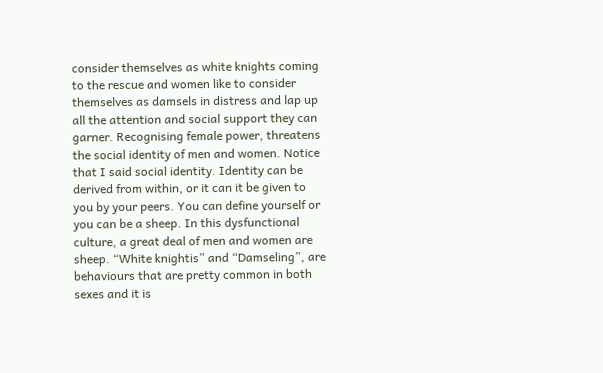consider themselves as white knights coming to the rescue and women like to consider themselves as damsels in distress and lap up all the attention and social support they can garner. Recognising female power, threatens the social identity of men and women. Notice that I said social identity. Identity can be derived from within, or it can it be given to you by your peers. You can define yourself or you can be a sheep. In this dysfunctional culture, a great deal of men and women are sheep. “White knightis” and “Damseling”, are behaviours that are pretty common in both sexes and it is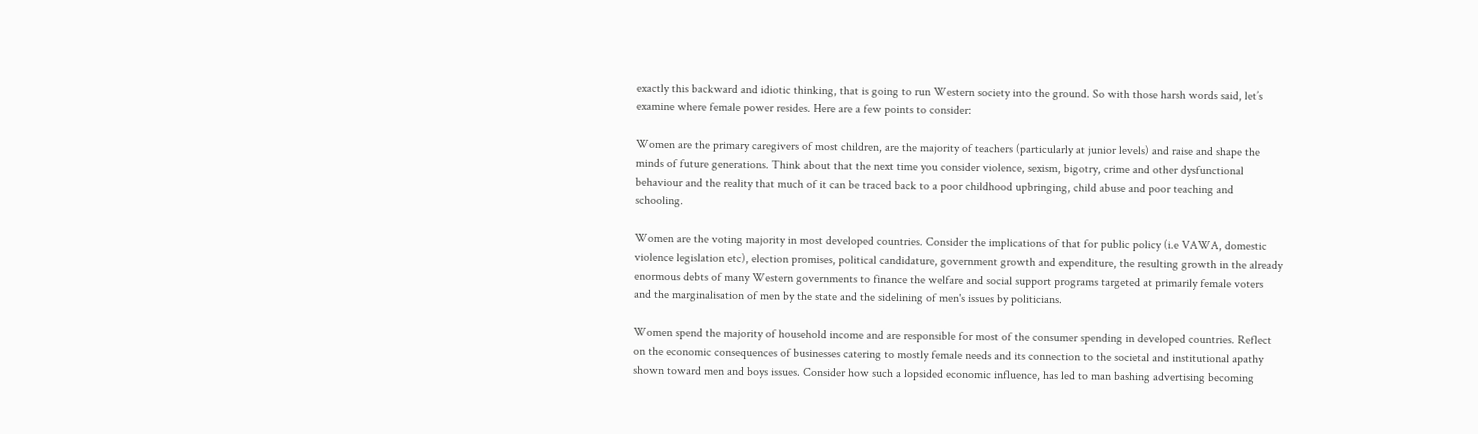exactly this backward and idiotic thinking, that is going to run Western society into the ground. So with those harsh words said, let’s examine where female power resides. Here are a few points to consider:

Women are the primary caregivers of most children, are the majority of teachers (particularly at junior levels) and raise and shape the minds of future generations. Think about that the next time you consider violence, sexism, bigotry, crime and other dysfunctional behaviour and the reality that much of it can be traced back to a poor childhood upbringing, child abuse and poor teaching and schooling.

Women are the voting majority in most developed countries. Consider the implications of that for public policy (i.e VAWA, domestic violence legislation etc), election promises, political candidature, government growth and expenditure, the resulting growth in the already enormous debts of many Western governments to finance the welfare and social support programs targeted at primarily female voters and the marginalisation of men by the state and the sidelining of men's issues by politicians.

Women spend the majority of household income and are responsible for most of the consumer spending in developed countries. Reflect on the economic consequences of businesses catering to mostly female needs and its connection to the societal and institutional apathy shown toward men and boys issues. Consider how such a lopsided economic influence, has led to man bashing advertising becoming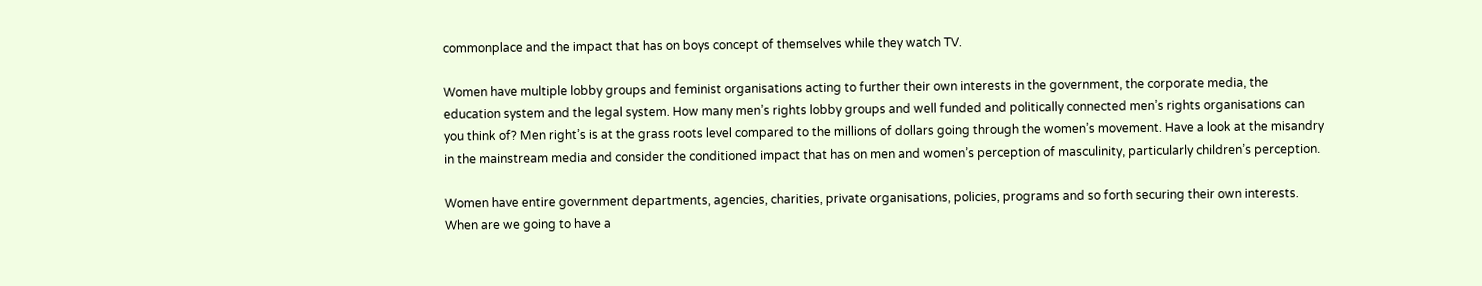commonplace and the impact that has on boys concept of themselves while they watch TV.

Women have multiple lobby groups and feminist organisations acting to further their own interests in the government, the corporate media, the education system and the legal system. How many men’s rights lobby groups and well funded and politically connected men’s rights organisations can you think of? Men right’s is at the grass roots level compared to the millions of dollars going through the women’s movement. Have a look at the misandry in the mainstream media and consider the conditioned impact that has on men and women’s perception of masculinity, particularly children’s perception.

Women have entire government departments, agencies, charities, private organisations, policies, programs and so forth securing their own interests. When are we going to have a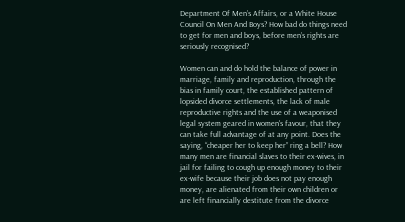Department Of Men’s Affairs, or a White House Council On Men And Boys? How bad do things need to get for men and boys, before men’s rights are seriously recognised?

Women can and do hold the balance of power in marriage, family and reproduction, through the bias in family court, the established pattern of lopsided divorce settlements, the lack of male reproductive rights and the use of a weaponised legal system geared in women's favour, that they can take full advantage of at any point. Does the saying, “cheaper her to keep her” ring a bell? How many men are financial slaves to their ex-wives, in jail for failing to cough up enough money to their ex-wife because their job does not pay enough money, are alienated from their own children or are left financially destitute from the divorce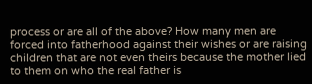process or are all of the above? How many men are forced into fatherhood against their wishes or are raising children that are not even theirs because the mother lied to them on who the real father is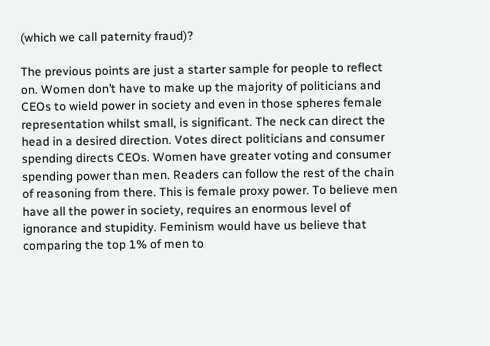(which we call paternity fraud)?

The previous points are just a starter sample for people to reflect on. Women don’t have to make up the majority of politicians and CEOs to wield power in society and even in those spheres female representation whilst small, is significant. The neck can direct the head in a desired direction. Votes direct politicians and consumer spending directs CEOs. Women have greater voting and consumer spending power than men. Readers can follow the rest of the chain of reasoning from there. This is female proxy power. To believe men have all the power in society, requires an enormous level of ignorance and stupidity. Feminism would have us believe that comparing the top 1% of men to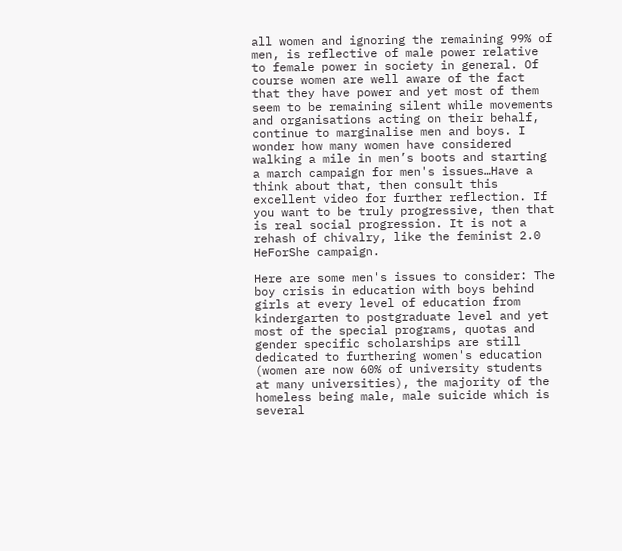all women and ignoring the remaining 99% of men, is reflective of male power relative to female power in society in general. Of course women are well aware of the fact that they have power and yet most of them seem to be remaining silent while movements and organisations acting on their behalf, continue to marginalise men and boys. I wonder how many women have considered walking a mile in men’s boots and starting a march campaign for men's issues…Have a think about that, then consult this excellent video for further reflection. If you want to be truly progressive, then that is real social progression. It is not a rehash of chivalry, like the feminist 2.0 HeForShe campaign.

Here are some men's issues to consider: The boy crisis in education with boys behind girls at every level of education from kindergarten to postgraduate level and yet most of the special programs, quotas and gender specific scholarships are still dedicated to furthering women's education (women are now 60% of university students at many universities), the majority of the homeless being male, male suicide which is several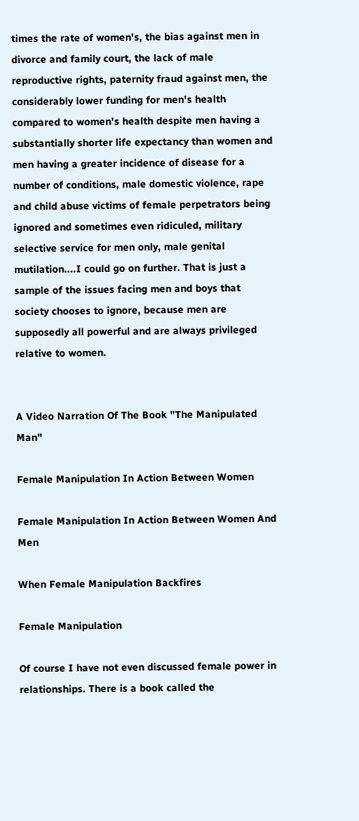times the rate of women's, the bias against men in divorce and family court, the lack of male reproductive rights, paternity fraud against men, the considerably lower funding for men's health compared to women's health despite men having a substantially shorter life expectancy than women and men having a greater incidence of disease for a number of conditions, male domestic violence, rape and child abuse victims of female perpetrators being ignored and sometimes even ridiculed, military selective service for men only, male genital mutilation....I could go on further. That is just a sample of the issues facing men and boys that society chooses to ignore, because men are supposedly all powerful and are always privileged relative to women.


A Video Narration Of The Book "The Manipulated Man"

Female Manipulation In Action Between Women

Female Manipulation In Action Between Women And Men

When Female Manipulation Backfires

Female Manipulation

Of course I have not even discussed female power in relationships. There is a book called the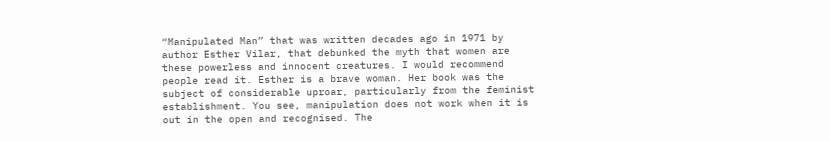“Manipulated Man” that was written decades ago in 1971 by author Esther Vilar, that debunked the myth that women are these powerless and innocent creatures. I would recommend people read it. Esther is a brave woman. Her book was the subject of considerable uproar, particularly from the feminist establishment. You see, manipulation does not work when it is out in the open and recognised. The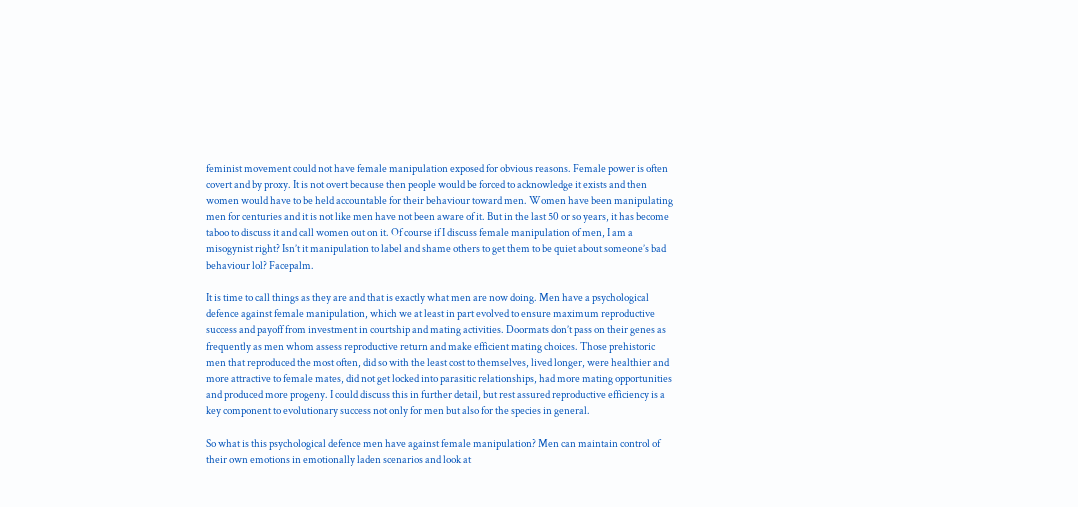feminist movement could not have female manipulation exposed for obvious reasons. Female power is often covert and by proxy. It is not overt because then people would be forced to acknowledge it exists and then women would have to be held accountable for their behaviour toward men. Women have been manipulating men for centuries and it is not like men have not been aware of it. But in the last 50 or so years, it has become taboo to discuss it and call women out on it. Of course if I discuss female manipulation of men, I am a misogynist right? Isn’t it manipulation to label and shame others to get them to be quiet about someone’s bad behaviour lol? Facepalm.

It is time to call things as they are and that is exactly what men are now doing. Men have a psychological defence against female manipulation, which we at least in part evolved to ensure maximum reproductive success and payoff from investment in courtship and mating activities. Doormats don’t pass on their genes as frequently as men whom assess reproductive return and make efficient mating choices. Those prehistoric men that reproduced the most often, did so with the least cost to themselves, lived longer, were healthier and more attractive to female mates, did not get locked into parasitic relationships, had more mating opportunities and produced more progeny. I could discuss this in further detail, but rest assured reproductive efficiency is a key component to evolutionary success not only for men but also for the species in general.

So what is this psychological defence men have against female manipulation? Men can maintain control of their own emotions in emotionally laden scenarios and look at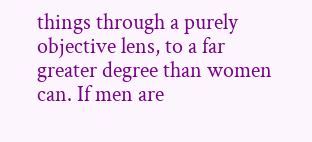things through a purely objective lens, to a far greater degree than women can. If men are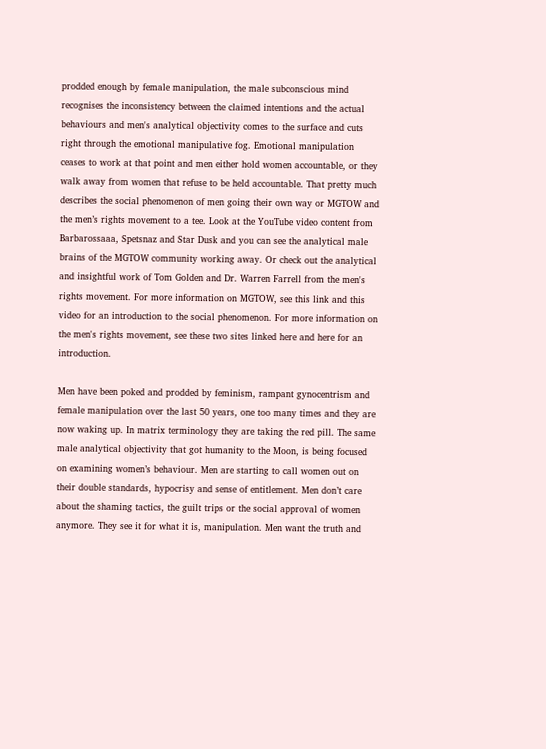prodded enough by female manipulation, the male subconscious mind recognises the inconsistency between the claimed intentions and the actual behaviours and men's analytical objectivity comes to the surface and cuts right through the emotional manipulative fog. Emotional manipulation ceases to work at that point and men either hold women accountable, or they walk away from women that refuse to be held accountable. That pretty much describes the social phenomenon of men going their own way or MGTOW and the men’s rights movement to a tee. Look at the YouTube video content from Barbarossaaa, Spetsnaz and Star Dusk and you can see the analytical male brains of the MGTOW community working away. Or check out the analytical and insightful work of Tom Golden and Dr. Warren Farrell from the men's rights movement. For more information on MGTOW, see this link and this video for an introduction to the social phenomenon. For more information on the men's rights movement, see these two sites linked here and here for an introduction.

Men have been poked and prodded by feminism, rampant gynocentrism and female manipulation over the last 50 years, one too many times and they are now waking up. In matrix terminology they are taking the red pill. The same male analytical objectivity that got humanity to the Moon, is being focused on examining women’s behaviour. Men are starting to call women out on their double standards, hypocrisy and sense of entitlement. Men don’t care about the shaming tactics, the guilt trips or the social approval of women anymore. They see it for what it is, manipulation. Men want the truth and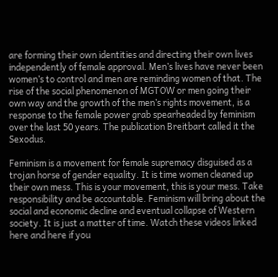are forming their own identities and directing their own lives independently of female approval. Men’s lives have never been women’s to control and men are reminding women of that. The rise of the social phenomenon of MGTOW or men going their own way and the growth of the men’s rights movement, is a response to the female power grab spearheaded by feminism over the last 50 years. The publication Breitbart called it the Sexodus.

Feminism is a movement for female supremacy disguised as a trojan horse of gender equality. It is time women cleaned up their own mess. This is your movement, this is your mess. Take responsibility and be accountable. Feminism will bring about the social and economic decline and eventual collapse of Western society. It is just a matter of time. Watch these videos linked here and here if you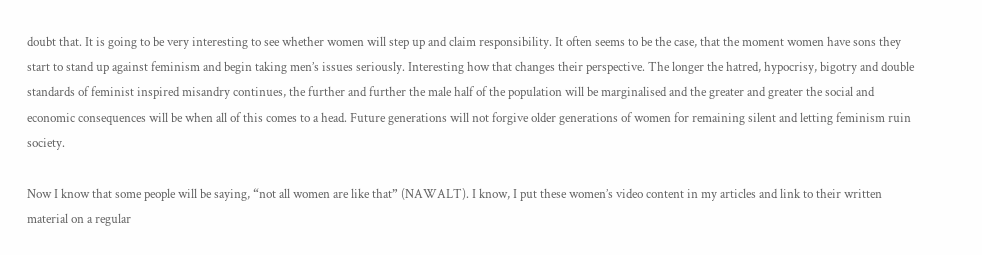doubt that. It is going to be very interesting to see whether women will step up and claim responsibility. It often seems to be the case, that the moment women have sons they start to stand up against feminism and begin taking men’s issues seriously. Interesting how that changes their perspective. The longer the hatred, hypocrisy, bigotry and double standards of feminist inspired misandry continues, the further and further the male half of the population will be marginalised and the greater and greater the social and economic consequences will be when all of this comes to a head. Future generations will not forgive older generations of women for remaining silent and letting feminism ruin society.

Now I know that some people will be saying, “not all women are like that” (NAWALT). I know, I put these women’s video content in my articles and link to their written material on a regular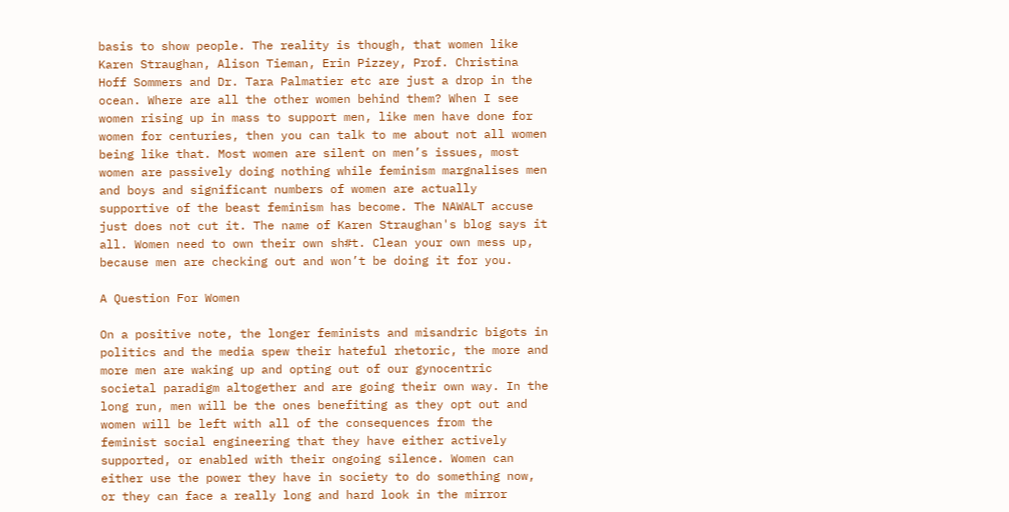basis to show people. The reality is though, that women like Karen Straughan, Alison Tieman, Erin Pizzey, Prof. Christina Hoff Sommers and Dr. Tara Palmatier etc are just a drop in the ocean. Where are all the other women behind them? When I see women rising up in mass to support men, like men have done for women for centuries, then you can talk to me about not all women being like that. Most women are silent on men’s issues, most women are passively doing nothing while feminism margnalises men and boys and significant numbers of women are actually supportive of the beast feminism has become. The NAWALT accuse just does not cut it. The name of Karen Straughan's blog says it all. Women need to own their own sh#t. Clean your own mess up, because men are checking out and won’t be doing it for you.

A Question For Women

On a positive note, the longer feminists and misandric bigots in politics and the media spew their hateful rhetoric, the more and more men are waking up and opting out of our gynocentric societal paradigm altogether and are going their own way. In the long run, men will be the ones benefiting as they opt out and women will be left with all of the consequences from the feminist social engineering that they have either actively supported, or enabled with their ongoing silence. Women can either use the power they have in society to do something now, or they can face a really long and hard look in the mirror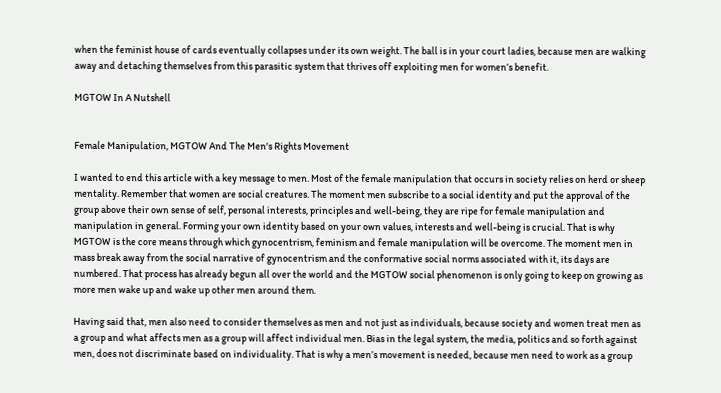when the feminist house of cards eventually collapses under its own weight. The ball is in your court ladies, because men are walking away and detaching themselves from this parasitic system that thrives off exploiting men for women’s benefit.

MGTOW In A Nutshell


Female Manipulation, MGTOW And The Men's Rights Movement

I wanted to end this article with a key message to men. Most of the female manipulation that occurs in society relies on herd or sheep mentality. Remember that women are social creatures. The moment men subscribe to a social identity and put the approval of the group above their own sense of self, personal interests, principles and well-being, they are ripe for female manipulation and manipulation in general. Forming your own identity based on your own values, interests and well-being is crucial. That is why MGTOW is the core means through which gynocentrism, feminism and female manipulation will be overcome. The moment men in mass break away from the social narrative of gynocentrism and the conformative social norms associated with it, its days are numbered. That process has already begun all over the world and the MGTOW social phenomenon is only going to keep on growing as more men wake up and wake up other men around them.

Having said that, men also need to consider themselves as men and not just as individuals, because society and women treat men as a group and what affects men as a group will affect individual men. Bias in the legal system, the media, politics and so forth against men, does not discriminate based on individuality. That is why a men’s movement is needed, because men need to work as a group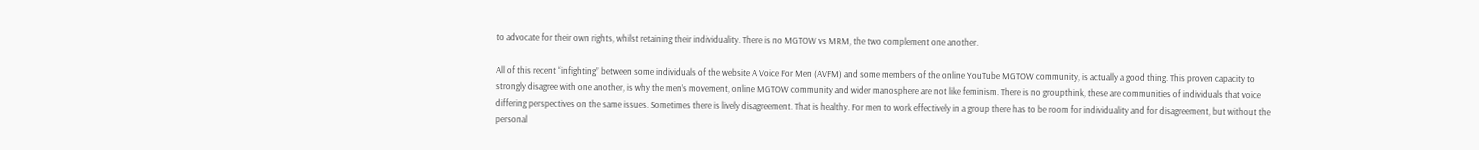to advocate for their own rights, whilst retaining their individuality. There is no MGTOW vs MRM, the two complement one another.

All of this recent “infighting” between some individuals of the website A Voice For Men (AVFM) and some members of the online YouTube MGTOW community, is actually a good thing. This proven capacity to strongly disagree with one another, is why the men’s movement, online MGTOW community and wider manosphere are not like feminism. There is no groupthink, these are communities of individuals that voice differing perspectives on the same issues. Sometimes there is lively disagreement. That is healthy. For men to work effectively in a group there has to be room for individuality and for disagreement, but without the personal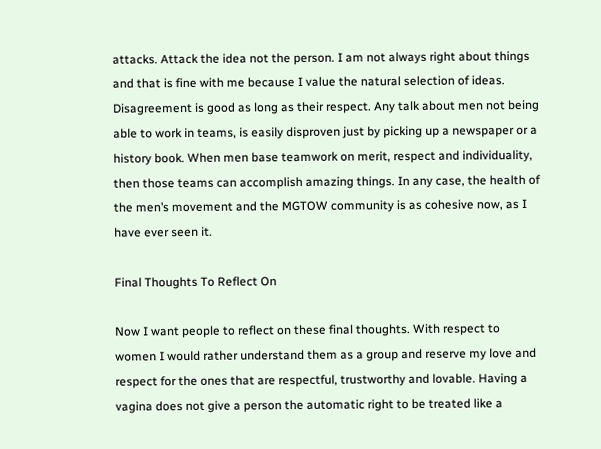attacks. Attack the idea not the person. I am not always right about things and that is fine with me because I value the natural selection of ideas. Disagreement is good as long as their respect. Any talk about men not being able to work in teams, is easily disproven just by picking up a newspaper or a history book. When men base teamwork on merit, respect and individuality, then those teams can accomplish amazing things. In any case, the health of the men’s movement and the MGTOW community is as cohesive now, as I have ever seen it.

Final Thoughts To Reflect On

Now I want people to reflect on these final thoughts. With respect to women I would rather understand them as a group and reserve my love and respect for the ones that are respectful, trustworthy and lovable. Having a vagina does not give a person the automatic right to be treated like a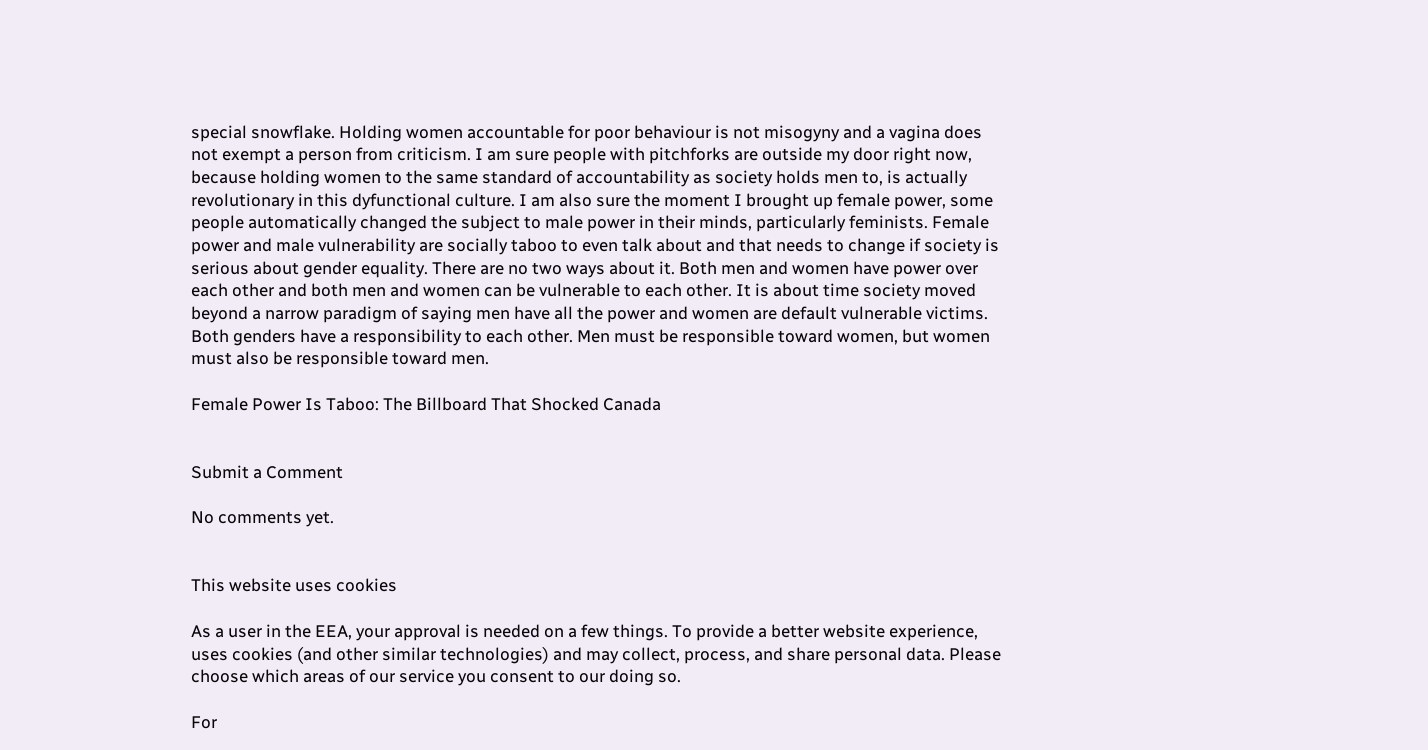special snowflake. Holding women accountable for poor behaviour is not misogyny and a vagina does not exempt a person from criticism. I am sure people with pitchforks are outside my door right now, because holding women to the same standard of accountability as society holds men to, is actually revolutionary in this dyfunctional culture. I am also sure the moment I brought up female power, some people automatically changed the subject to male power in their minds, particularly feminists. Female power and male vulnerability are socially taboo to even talk about and that needs to change if society is serious about gender equality. There are no two ways about it. Both men and women have power over each other and both men and women can be vulnerable to each other. It is about time society moved beyond a narrow paradigm of saying men have all the power and women are default vulnerable victims. Both genders have a responsibility to each other. Men must be responsible toward women, but women must also be responsible toward men.

Female Power Is Taboo: The Billboard That Shocked Canada


Submit a Comment

No comments yet.


This website uses cookies

As a user in the EEA, your approval is needed on a few things. To provide a better website experience, uses cookies (and other similar technologies) and may collect, process, and share personal data. Please choose which areas of our service you consent to our doing so.

For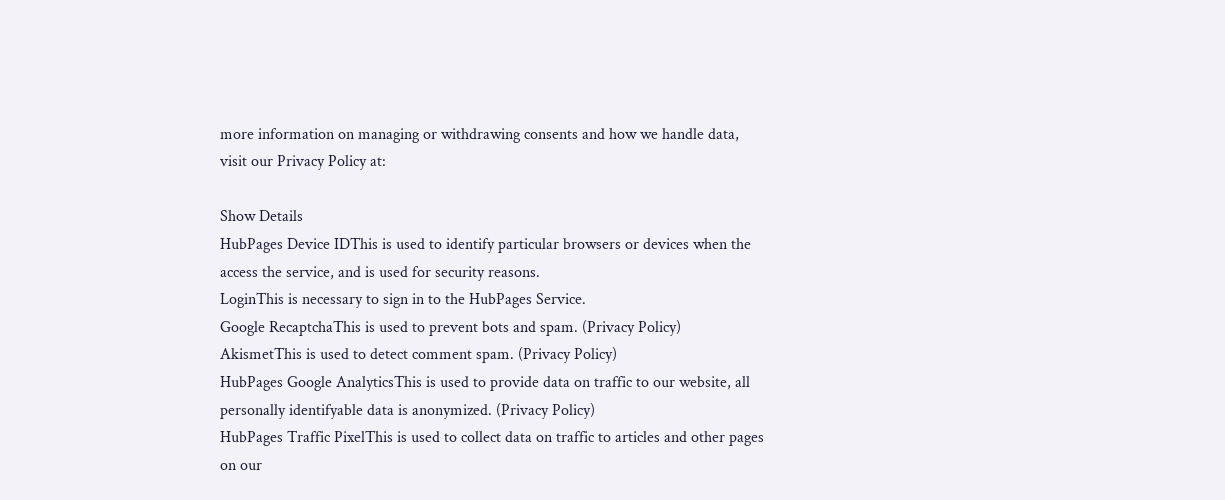more information on managing or withdrawing consents and how we handle data, visit our Privacy Policy at:

Show Details
HubPages Device IDThis is used to identify particular browsers or devices when the access the service, and is used for security reasons.
LoginThis is necessary to sign in to the HubPages Service.
Google RecaptchaThis is used to prevent bots and spam. (Privacy Policy)
AkismetThis is used to detect comment spam. (Privacy Policy)
HubPages Google AnalyticsThis is used to provide data on traffic to our website, all personally identifyable data is anonymized. (Privacy Policy)
HubPages Traffic PixelThis is used to collect data on traffic to articles and other pages on our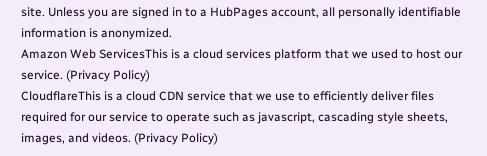site. Unless you are signed in to a HubPages account, all personally identifiable information is anonymized.
Amazon Web ServicesThis is a cloud services platform that we used to host our service. (Privacy Policy)
CloudflareThis is a cloud CDN service that we use to efficiently deliver files required for our service to operate such as javascript, cascading style sheets, images, and videos. (Privacy Policy)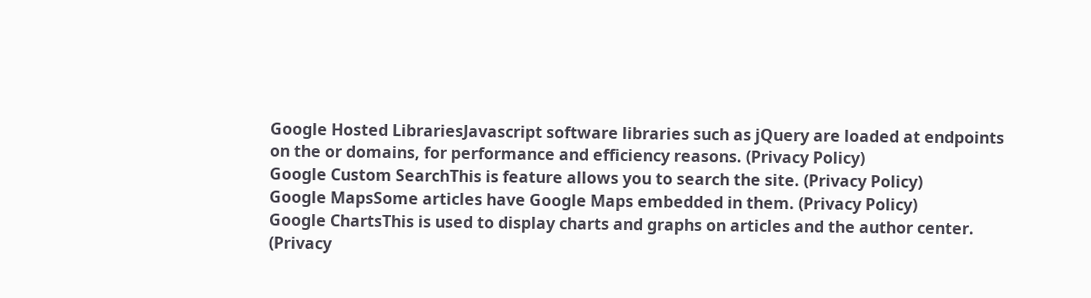Google Hosted LibrariesJavascript software libraries such as jQuery are loaded at endpoints on the or domains, for performance and efficiency reasons. (Privacy Policy)
Google Custom SearchThis is feature allows you to search the site. (Privacy Policy)
Google MapsSome articles have Google Maps embedded in them. (Privacy Policy)
Google ChartsThis is used to display charts and graphs on articles and the author center. (Privacy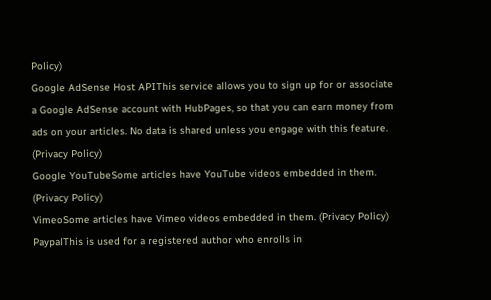Policy)
Google AdSense Host APIThis service allows you to sign up for or associate a Google AdSense account with HubPages, so that you can earn money from ads on your articles. No data is shared unless you engage with this feature. (Privacy Policy)
Google YouTubeSome articles have YouTube videos embedded in them. (Privacy Policy)
VimeoSome articles have Vimeo videos embedded in them. (Privacy Policy)
PaypalThis is used for a registered author who enrolls in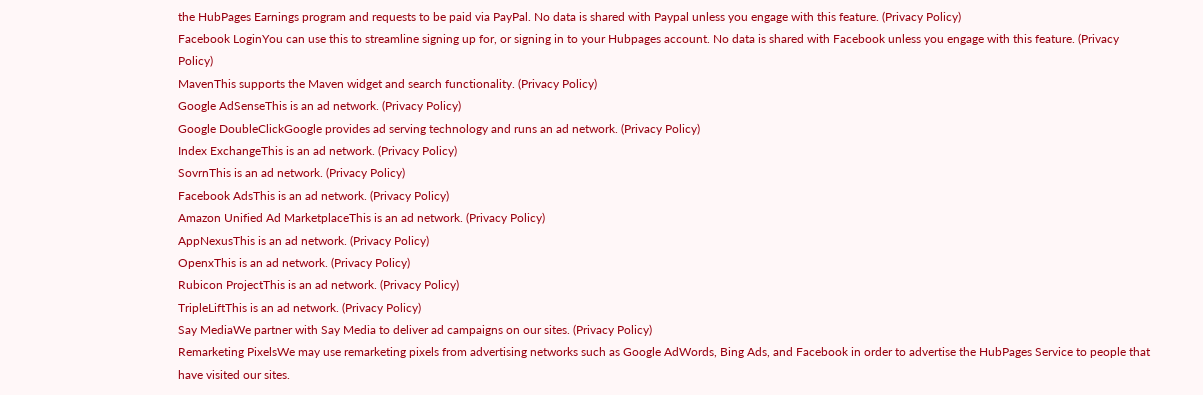the HubPages Earnings program and requests to be paid via PayPal. No data is shared with Paypal unless you engage with this feature. (Privacy Policy)
Facebook LoginYou can use this to streamline signing up for, or signing in to your Hubpages account. No data is shared with Facebook unless you engage with this feature. (Privacy Policy)
MavenThis supports the Maven widget and search functionality. (Privacy Policy)
Google AdSenseThis is an ad network. (Privacy Policy)
Google DoubleClickGoogle provides ad serving technology and runs an ad network. (Privacy Policy)
Index ExchangeThis is an ad network. (Privacy Policy)
SovrnThis is an ad network. (Privacy Policy)
Facebook AdsThis is an ad network. (Privacy Policy)
Amazon Unified Ad MarketplaceThis is an ad network. (Privacy Policy)
AppNexusThis is an ad network. (Privacy Policy)
OpenxThis is an ad network. (Privacy Policy)
Rubicon ProjectThis is an ad network. (Privacy Policy)
TripleLiftThis is an ad network. (Privacy Policy)
Say MediaWe partner with Say Media to deliver ad campaigns on our sites. (Privacy Policy)
Remarketing PixelsWe may use remarketing pixels from advertising networks such as Google AdWords, Bing Ads, and Facebook in order to advertise the HubPages Service to people that have visited our sites.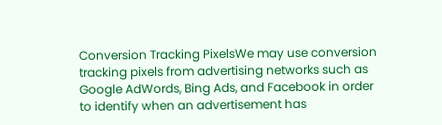Conversion Tracking PixelsWe may use conversion tracking pixels from advertising networks such as Google AdWords, Bing Ads, and Facebook in order to identify when an advertisement has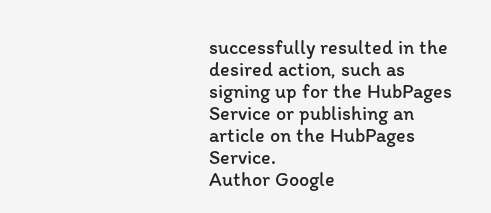successfully resulted in the desired action, such as signing up for the HubPages Service or publishing an article on the HubPages Service.
Author Google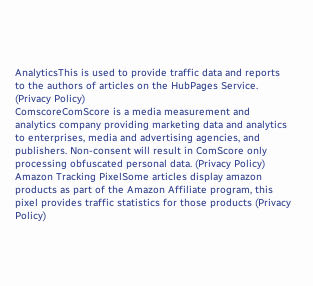AnalyticsThis is used to provide traffic data and reports to the authors of articles on the HubPages Service. (Privacy Policy)
ComscoreComScore is a media measurement and analytics company providing marketing data and analytics to enterprises, media and advertising agencies, and publishers. Non-consent will result in ComScore only processing obfuscated personal data. (Privacy Policy)
Amazon Tracking PixelSome articles display amazon products as part of the Amazon Affiliate program, this pixel provides traffic statistics for those products (Privacy Policy)